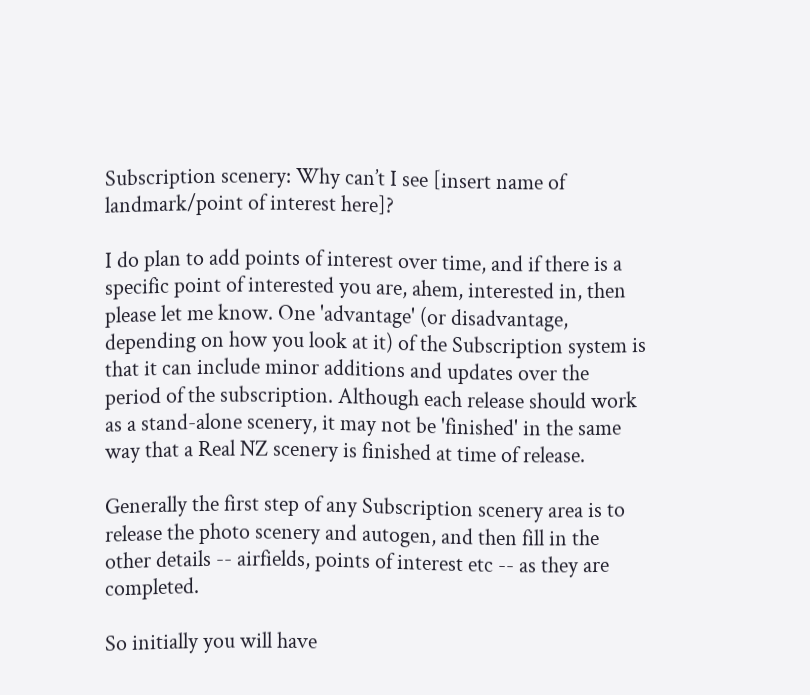Subscription scenery: Why can’t I see [insert name of landmark/point of interest here]?

I do plan to add points of interest over time, and if there is a specific point of interested you are, ahem, interested in, then please let me know. One 'advantage' (or disadvantage, depending on how you look at it) of the Subscription system is that it can include minor additions and updates over the period of the subscription. Although each release should work as a stand-alone scenery, it may not be 'finished' in the same way that a Real NZ scenery is finished at time of release.

Generally the first step of any Subscription scenery area is to release the photo scenery and autogen, and then fill in the other details -- airfields, points of interest etc -- as they are completed.

So initially you will have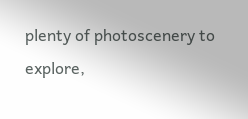plenty of photoscenery to explore,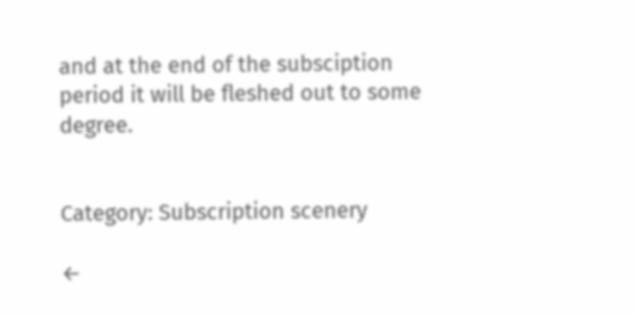and at the end of the subsciption period it will be fleshed out to some degree.


Category: Subscription scenery

←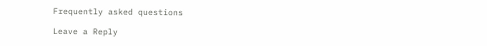Frequently asked questions

Leave a Reply